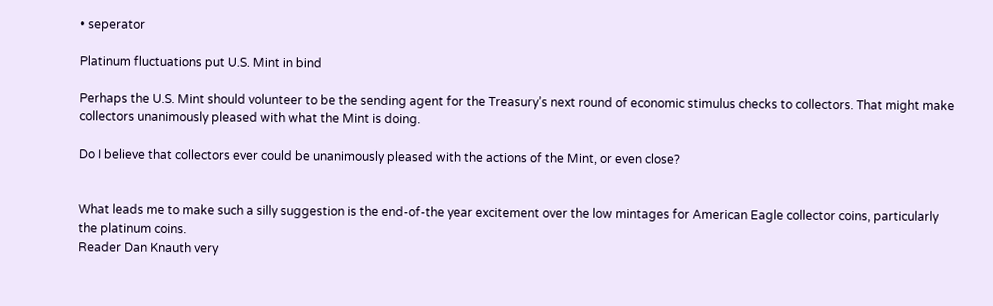• seperator

Platinum fluctuations put U.S. Mint in bind

Perhaps the U.S. Mint should volunteer to be the sending agent for the Treasury’s next round of economic stimulus checks to collectors. That might make collectors unanimously pleased with what the Mint is doing.

Do I believe that collectors ever could be unanimously pleased with the actions of the Mint, or even close?


What leads me to make such a silly suggestion is the end-of-the year excitement over the low mintages for American Eagle collector coins, particularly the platinum coins.
Reader Dan Knauth very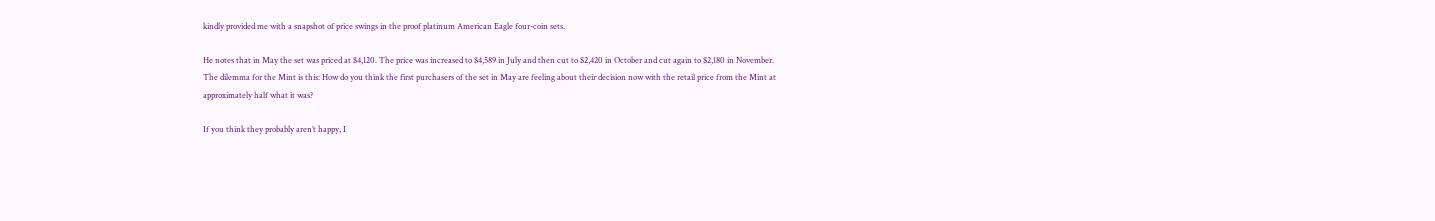kindly provided me with a snapshot of price swings in the proof platinum American Eagle four-coin sets.

He notes that in May the set was priced at $4,120. The price was increased to $4,589 in July and then cut to $2,420 in October and cut again to $2,180 in November.
The dilemma for the Mint is this: How do you think the first purchasers of the set in May are feeling about their decision now with the retail price from the Mint at approximately half what it was?

If you think they probably aren’t happy, I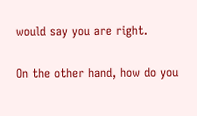would say you are right.

On the other hand, how do you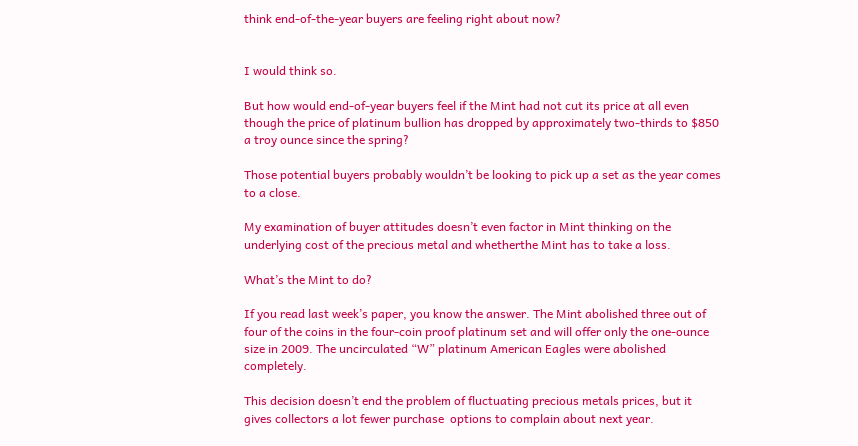think end-of-the-year buyers are feeling right about now?


I would think so.

But how would end-of-year buyers feel if the Mint had not cut its price at all even though the price of platinum bullion has dropped by approximately two-thirds to $850 a troy ounce since the spring?

Those potential buyers probably wouldn’t be looking to pick up a set as the year comes to a close.

My examination of buyer attitudes doesn’t even factor in Mint thinking on the underlying cost of the precious metal and whetherthe Mint has to take a loss.

What’s the Mint to do?

If you read last week’s paper, you know the answer. The Mint abolished three out of four of the coins in the four-coin proof platinum set and will offer only the one-ounce size in 2009. The uncirculated “W” platinum American Eagles were abolished completely.

This decision doesn’t end the problem of fluctuating precious metals prices, but it gives collectors a lot fewer purchase  options to complain about next year.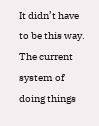It didn’t have to be this way. The current system of doing things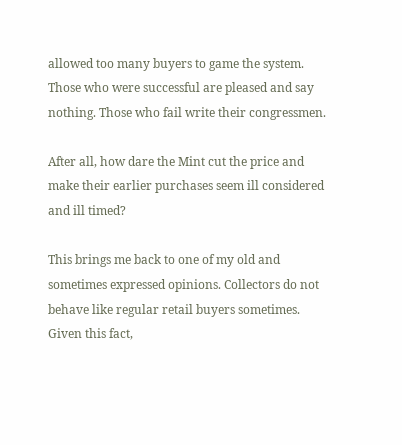allowed too many buyers to game the system. Those who were successful are pleased and say nothing. Those who fail write their congressmen.

After all, how dare the Mint cut the price and make their earlier purchases seem ill considered and ill timed?

This brings me back to one of my old and sometimes expressed opinions. Collectors do not behave like regular retail buyers sometimes. Given this fact,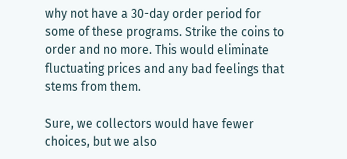why not have a 30-day order period for some of these programs. Strike the coins to order and no more. This would eliminate fluctuating prices and any bad feelings that stems from them.

Sure, we collectors would have fewer choices, but we also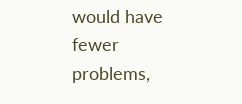would have fewer problems,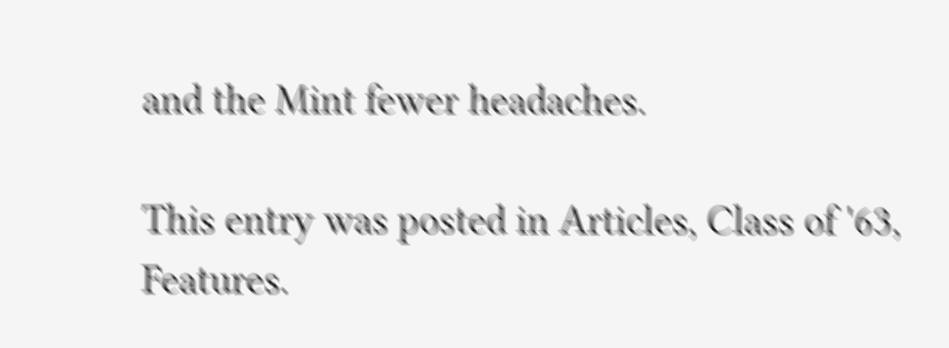and the Mint fewer headaches.

This entry was posted in Articles, Class of '63, Features.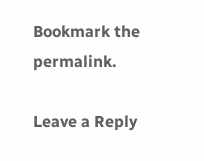Bookmark the permalink.

Leave a Reply